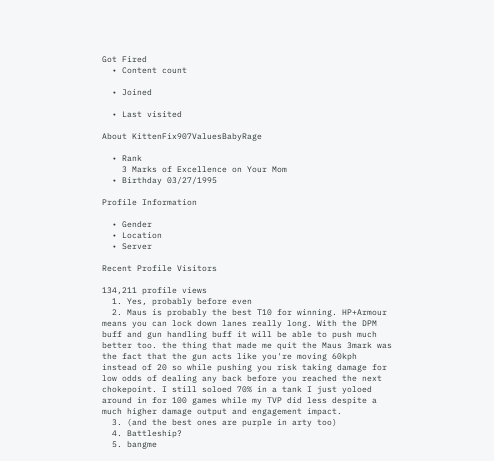Got Fired
  • Content count

  • Joined

  • Last visited

About KittenFix907ValuesBabyRage

  • Rank
    3 Marks of Excellence on Your Mom
  • Birthday 03/27/1995

Profile Information

  • Gender
  • Location
  • Server

Recent Profile Visitors

134,211 profile views
  1. Yes, probably before even
  2. Maus is probably the best T10 for winning. HP+Armour means you can lock down lanes really long. With the DPM buff and gun handling buff it will be able to push much better too. the thing that made me quit the Maus 3mark was the fact that the gun acts like you're moving 60kph instead of 20 so while pushing you risk taking damage for low odds of dealing any back before you reached the next chokepoint. I still soloed 70% in a tank I just yoloed around in for 100 games while my TVP did less despite a much higher damage output and engagement impact.
  3. (and the best ones are purple in arty too)
  4. Battleship?
  5. bangme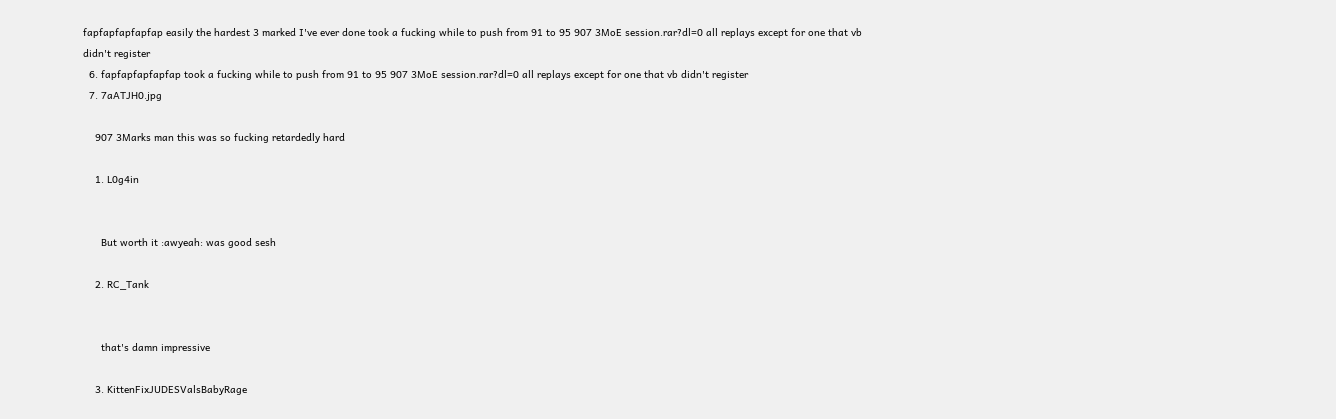fapfapfapfapfap easily the hardest 3 marked I've ever done took a fucking while to push from 91 to 95 907 3MoE session.rar?dl=0 all replays except for one that vb didn't register
  6. fapfapfapfapfap took a fucking while to push from 91 to 95 907 3MoE session.rar?dl=0 all replays except for one that vb didn't register
  7. 7aATJH0.jpg

    907 3Marks man this was so fucking retardedly hard

    1. L0g4in


      But worth it :awyeah: was good sesh

    2. RC_Tank


      that's damn impressive

    3. KittenFixJUDESValsBabyRage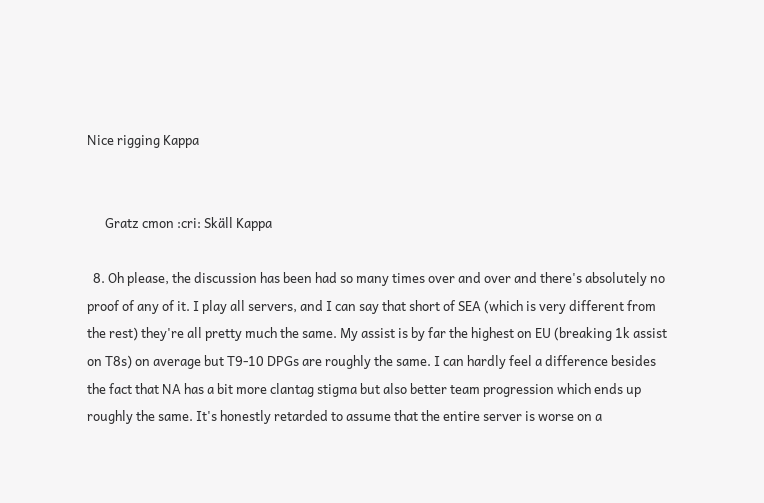Nice rigging Kappa


      Gratz cmon :cri: Skäll Kappa

  8. Oh please, the discussion has been had so many times over and over and there's absolutely no proof of any of it. I play all servers, and I can say that short of SEA (which is very different from the rest) they're all pretty much the same. My assist is by far the highest on EU (breaking 1k assist on T8s) on average but T9-10 DPGs are roughly the same. I can hardly feel a difference besides the fact that NA has a bit more clantag stigma but also better team progression which ends up roughly the same. It's honestly retarded to assume that the entire server is worse on a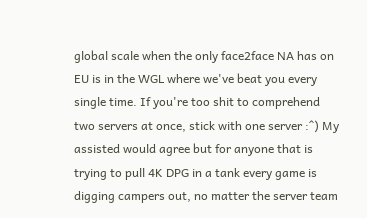global scale when the only face2face NA has on EU is in the WGL where we've beat you every single time. If you're too shit to comprehend two servers at once, stick with one server :^) My assisted would agree but for anyone that is trying to pull 4K DPG in a tank every game is digging campers out, no matter the server team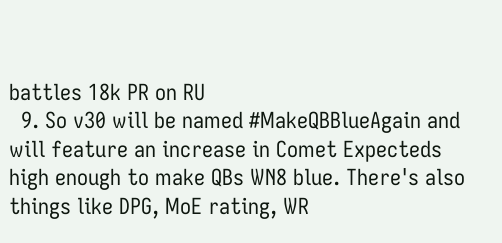battles 18k PR on RU
  9. So v30 will be named #MakeQBBlueAgain and will feature an increase in Comet Expecteds high enough to make QBs WN8 blue. There's also things like DPG, MoE rating, WR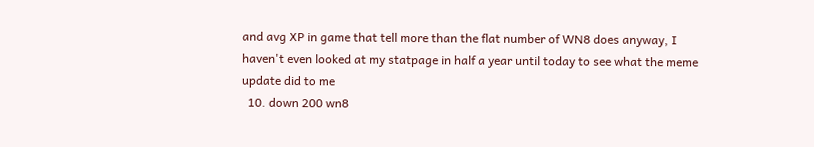and avg XP in game that tell more than the flat number of WN8 does anyway, I haven't even looked at my statpage in half a year until today to see what the meme update did to me
  10. down 200 wn8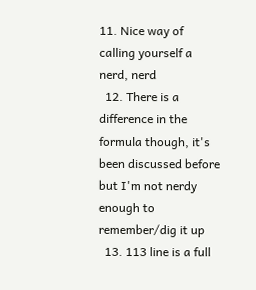11. Nice way of calling yourself a nerd, nerd
  12. There is a difference in the formula though, it's been discussed before but I'm not nerdy enough to remember/dig it up
  13. 113 line is a full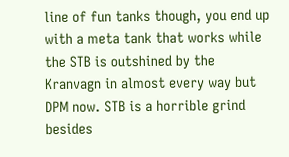line of fun tanks though, you end up with a meta tank that works while the STB is outshined by the Kranvagn in almost every way but DPM now. STB is a horrible grind besides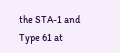the STA-1 and Type 61 at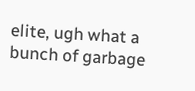elite, ugh what a bunch of garbage